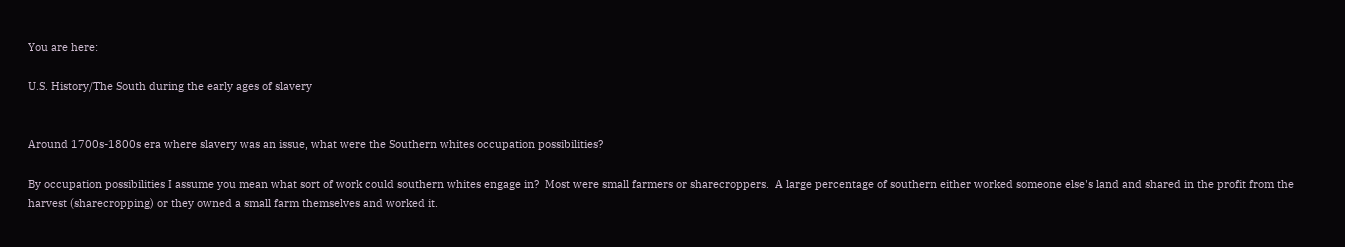You are here:

U.S. History/The South during the early ages of slavery


Around 1700s-1800s era where slavery was an issue, what were the Southern whites occupation possibilities?

By occupation possibilities I assume you mean what sort of work could southern whites engage in?  Most were small farmers or sharecroppers.  A large percentage of southern either worked someone else's land and shared in the profit from the harvest (sharecropping) or they owned a small farm themselves and worked it.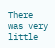There was very little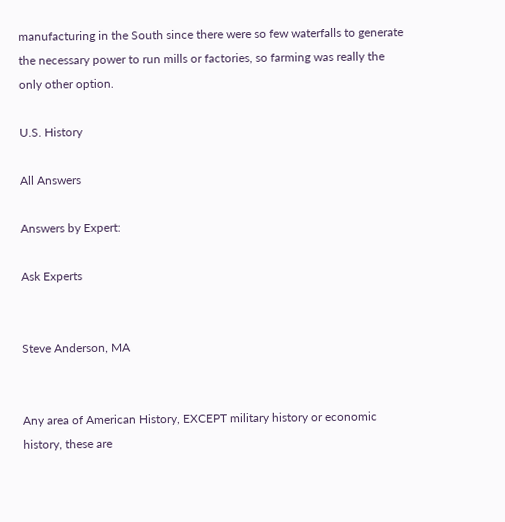manufacturing in the South since there were so few waterfalls to generate the necessary power to run mills or factories, so farming was really the only other option.

U.S. History

All Answers

Answers by Expert:

Ask Experts


Steve Anderson, MA


Any area of American History, EXCEPT military history or economic history, these are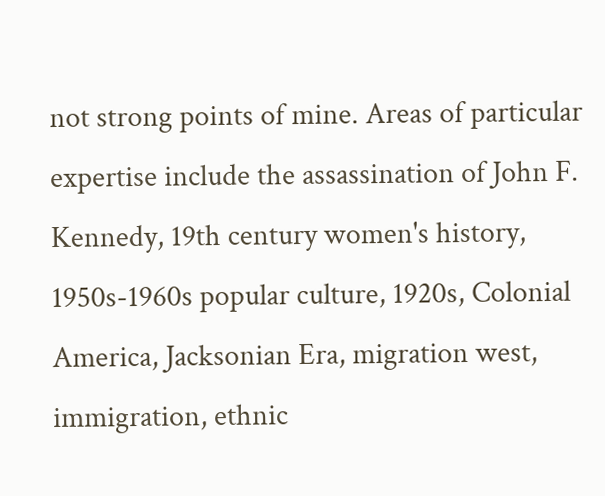not strong points of mine. Areas of particular expertise include the assassination of John F. Kennedy, 19th century women's history, 1950s-1960s popular culture, 1920s, Colonial America, Jacksonian Era, migration west, immigration, ethnic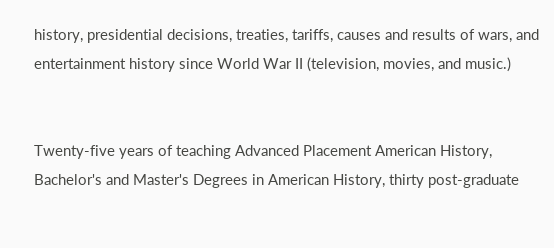history, presidential decisions, treaties, tariffs, causes and results of wars, and entertainment history since World War II (television, movies, and music.)


Twenty-five years of teaching Advanced Placement American History, Bachelor's and Master's Degrees in American History, thirty post-graduate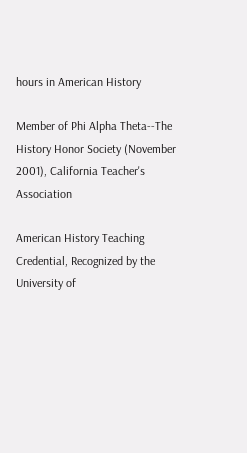hours in American History

Member of Phi Alpha Theta--The History Honor Society (November 2001), California Teacher's Association

American History Teaching Credential, Recognized by the University of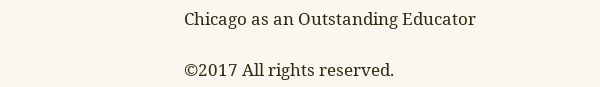Chicago as an Outstanding Educator

©2017 All rights reserved.